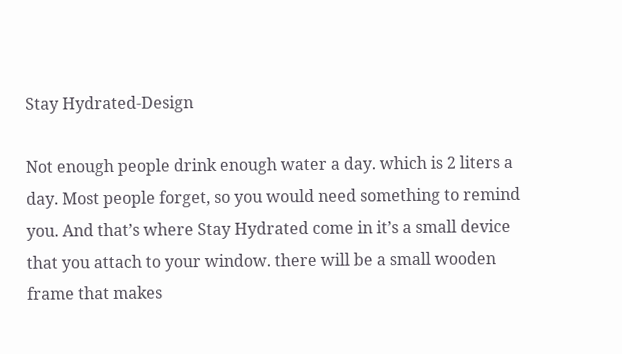Stay Hydrated-Design

Not enough people drink enough water a day. which is 2 liters a day. Most people forget, so you would need something to remind you. And that’s where Stay Hydrated come in it’s a small device that you attach to your window. there will be a small wooden frame that makes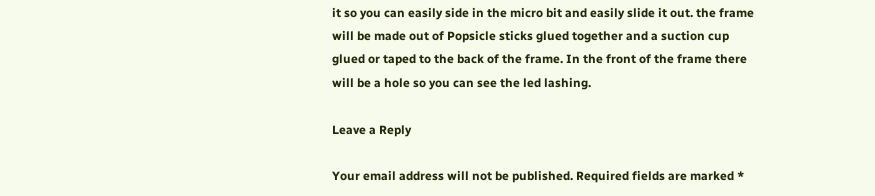it so you can easily side in the micro bit and easily slide it out. the frame will be made out of Popsicle sticks glued together and a suction cup glued or taped to the back of the frame. In the front of the frame there will be a hole so you can see the led lashing.

Leave a Reply

Your email address will not be published. Required fields are marked *